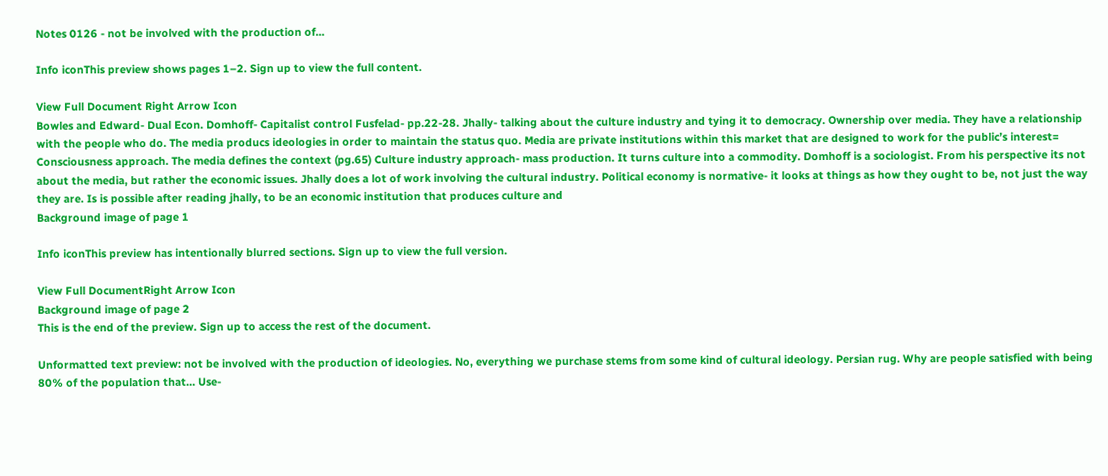Notes 0126 - not be involved with the production of...

Info iconThis preview shows pages 1–2. Sign up to view the full content.

View Full Document Right Arrow Icon
Bowles and Edward- Dual Econ. Domhoff- Capitalist control Fusfelad- pp.22-28. Jhally- talking about the culture industry and tying it to democracy. Ownership over media. They have a relationship with the people who do. The media producs ideologies in order to maintain the status quo. Media are private institutions within this market that are designed to work for the public’s interest= Consciousness approach. The media defines the context (pg.65) Culture industry approach- mass production. It turns culture into a commodity. Domhoff is a sociologist. From his perspective its not about the media, but rather the economic issues. Jhally does a lot of work involving the cultural industry. Political economy is normative- it looks at things as how they ought to be, not just the way they are. Is is possible after reading jhally, to be an economic institution that produces culture and
Background image of page 1

Info iconThis preview has intentionally blurred sections. Sign up to view the full version.

View Full DocumentRight Arrow Icon
Background image of page 2
This is the end of the preview. Sign up to access the rest of the document.

Unformatted text preview: not be involved with the production of ideologies. No, everything we purchase stems from some kind of cultural ideology. Persian rug. Why are people satisfied with being 80% of the population that… Use-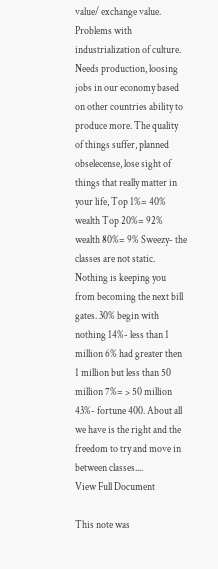value/ exchange value. Problems with industrialization of culture. Needs production, loosing jobs in our economy based on other countries ability to produce more. The quality of things suffer, planned obselecense, lose sight of things that really matter in your life, Top 1%= 40% wealth Top 20%= 92% wealth 80%= 9% Sweezy- the classes are not static. Nothing is keeping you from becoming the next bill gates. 30% begin with nothing 14%- less than 1 million 6% had greater then 1 million but less than 50 million 7%= > 50 million 43%- fortune 400. About all we have is the right and the freedom to try and move in between classes....
View Full Document

This note was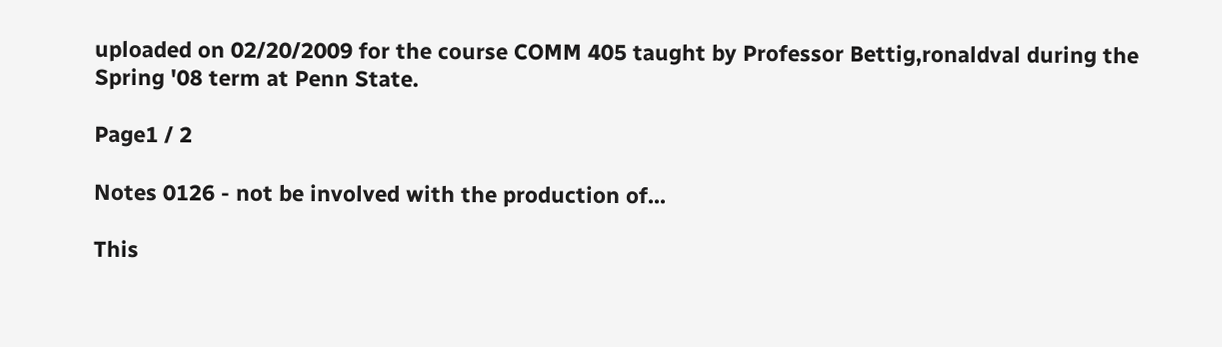uploaded on 02/20/2009 for the course COMM 405 taught by Professor Bettig,ronaldval during the Spring '08 term at Penn State.

Page1 / 2

Notes 0126 - not be involved with the production of...

This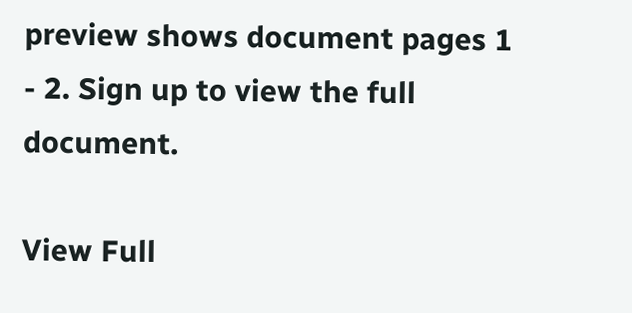preview shows document pages 1 - 2. Sign up to view the full document.

View Full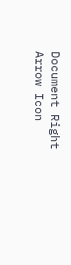Document Right Arrow Icon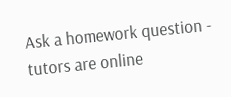Ask a homework question - tutors are online